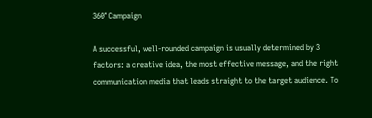360° Campaign

A successful, well-rounded campaign is usually determined by 3 factors: a creative idea, the most effective message, and the right communication media that leads straight to the target audience. To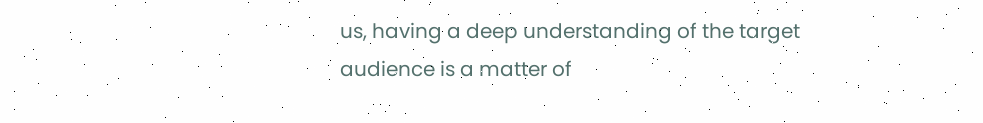us, having a deep understanding of the target audience is a matter of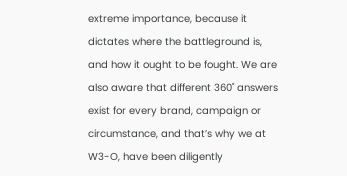extreme importance, because it dictates where the battleground is, and how it ought to be fought. We are also aware that different 360˚ answers exist for every brand, campaign or circumstance, and that’s why we at W3-O, have been diligently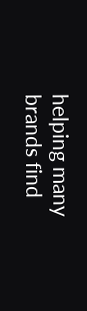helping many brands find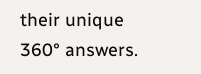their unique 360° answers.